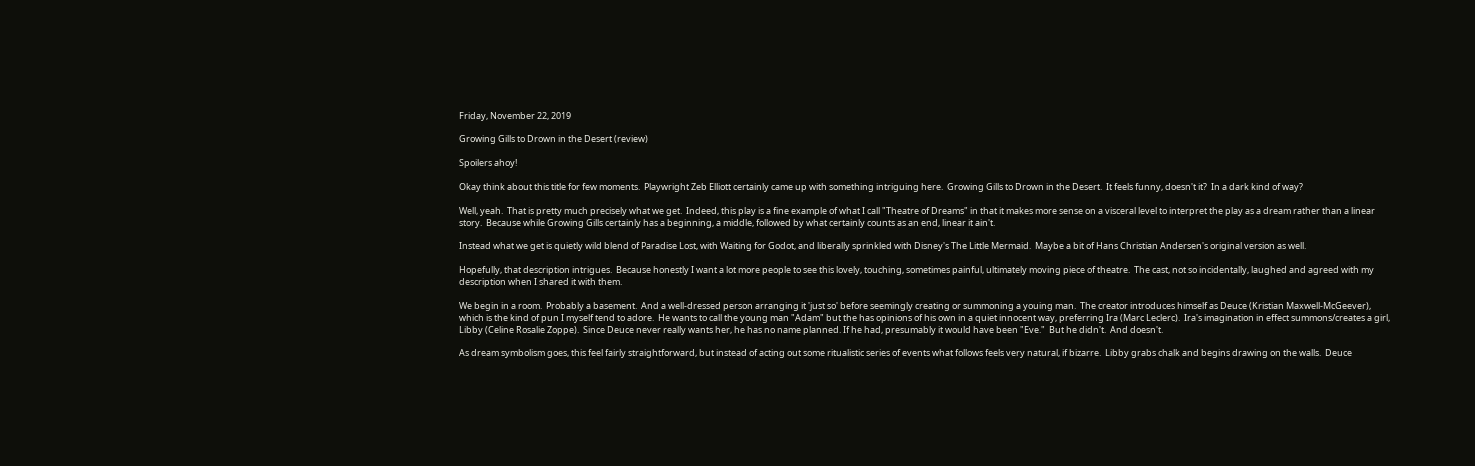Friday, November 22, 2019

Growing Gills to Drown in the Desert (review)

Spoilers ahoy!

Okay think about this title for few moments.  Playwright Zeb Elliott certainly came up with something intriguing here.  Growing Gills to Drown in the Desert.  It feels funny, doesn't it?  In a dark kind of way?

Well, yeah.  That is pretty much precisely what we get.  Indeed, this play is a fine example of what I call "Theatre of Dreams" in that it makes more sense on a visceral level to interpret the play as a dream rather than a linear story.  Because while Growing Gills certainly has a beginning, a middle, followed by what certainly counts as an end, linear it ain't.

Instead what we get is quietly wild blend of Paradise Lost, with Waiting for Godot, and liberally sprinkled with Disney's The Little Mermaid.  Maybe a bit of Hans Christian Andersen's original version as well.

Hopefully, that description intrigues.  Because honestly I want a lot more people to see this lovely, touching, sometimes painful, ultimately moving piece of theatre.  The cast, not so incidentally, laughed and agreed with my description when I shared it with them.

We begin in a room.  Probably a basement.  And a well-dressed person arranging it 'just so' before seemingly creating or summoning a youing man.  The creator introduces himself as Deuce (Kristian Maxwell-McGeever), which is the kind of pun I myself tend to adore.  He wants to call the young man "Adam" but the has opinions of his own in a quiet innocent way, preferring Ira (Marc Leclerc).  Ira's imagination in effect summons/creates a girl, Libby (Celine Rosalie Zoppe).  Since Deuce never really wants her, he has no name planned. If he had, presumably it would have been "Eve."  But he didn't.  And doesn't.

As dream symbolism goes, this feel fairly straightforward, but instead of acting out some ritualistic series of events what follows feels very natural, if bizarre.  Libby grabs chalk and begins drawing on the walls.  Deuce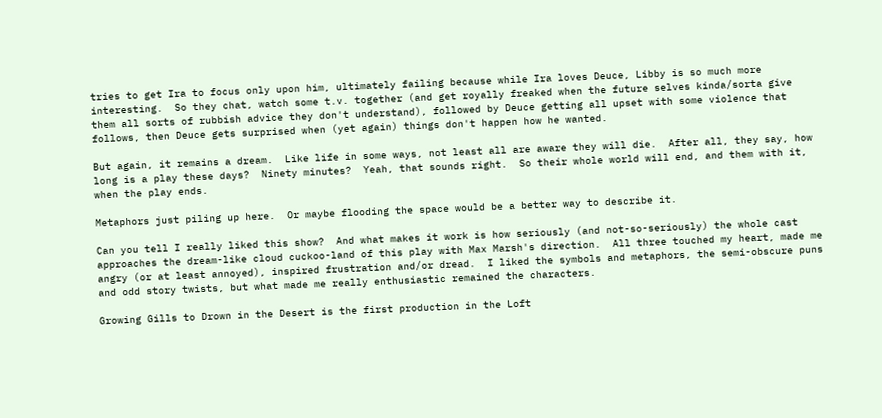tries to get Ira to focus only upon him, ultimately failing because while Ira loves Deuce, Libby is so much more interesting.  So they chat, watch some t.v. together (and get royally freaked when the future selves kinda/sorta give them all sorts of rubbish advice they don't understand), followed by Deuce getting all upset with some violence that follows, then Deuce gets surprised when (yet again) things don't happen how he wanted.

But again, it remains a dream.  Like life in some ways, not least all are aware they will die.  After all, they say, how long is a play these days?  Ninety minutes?  Yeah, that sounds right.  So their whole world will end, and them with it, when the play ends.

Metaphors just piling up here.  Or maybe flooding the space would be a better way to describe it.

Can you tell I really liked this show?  And what makes it work is how seriously (and not-so-seriously) the whole cast approaches the dream-like cloud cuckoo-land of this play with Max Marsh's direction.  All three touched my heart, made me angry (or at least annoyed), inspired frustration and/or dread.  I liked the symbols and metaphors, the semi-obscure puns and odd story twists, but what made me really enthusiastic remained the characters.

Growing Gills to Drown in the Desert is the first production in the Loft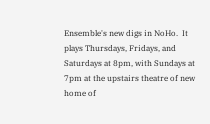Ensemble's new digs in NoHo.  It plays Thursdays, Fridays, and Saturdays at 8pm, with Sundays at 7pm at the upstairs theatre of new home of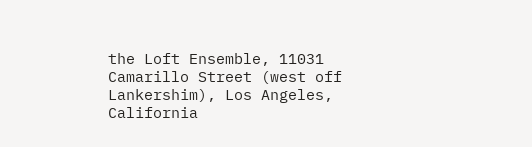the Loft Ensemble, 11031 Camarillo Street (west off Lankershim), Los Angeles, California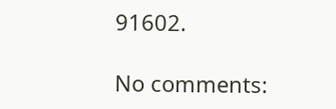91602.

No comments: